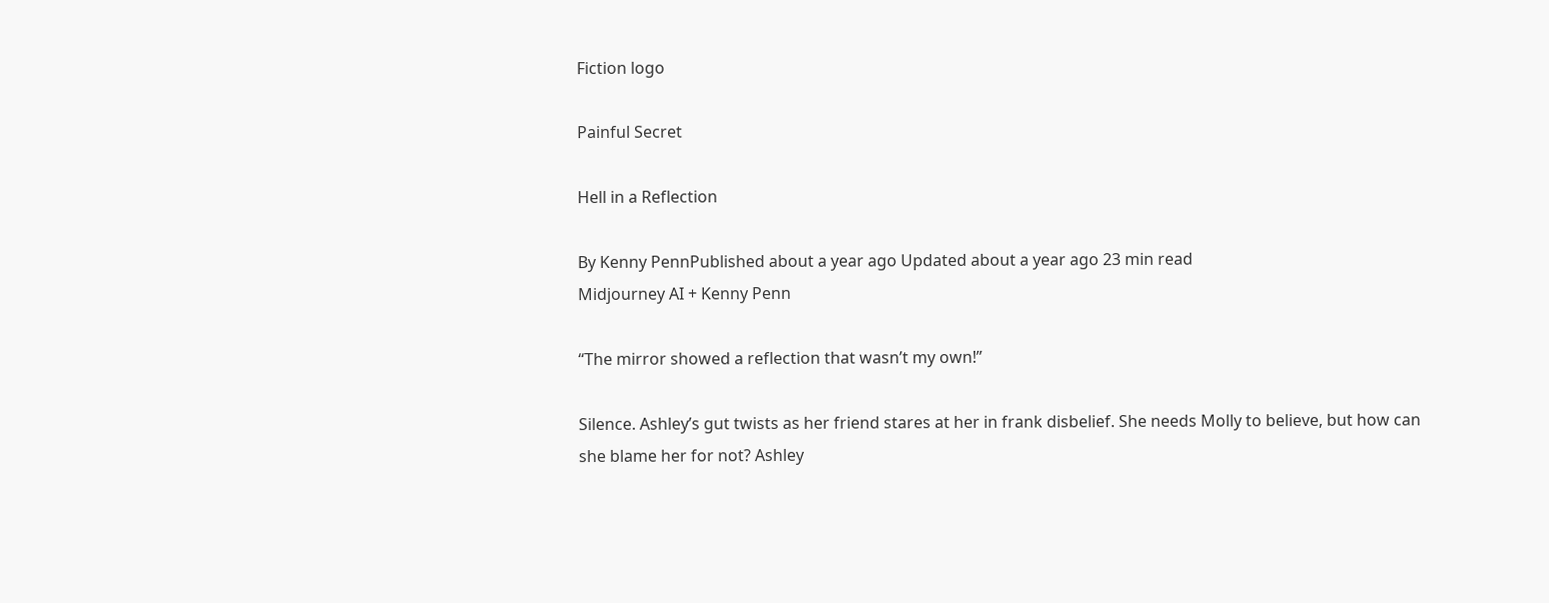Fiction logo

Painful Secret

Hell in a Reflection

By Kenny PennPublished about a year ago Updated about a year ago 23 min read
Midjourney AI + Kenny Penn

“The mirror showed a reflection that wasn’t my own!”

Silence. Ashley’s gut twists as her friend stares at her in frank disbelief. She needs Molly to believe, but how can she blame her for not? Ashley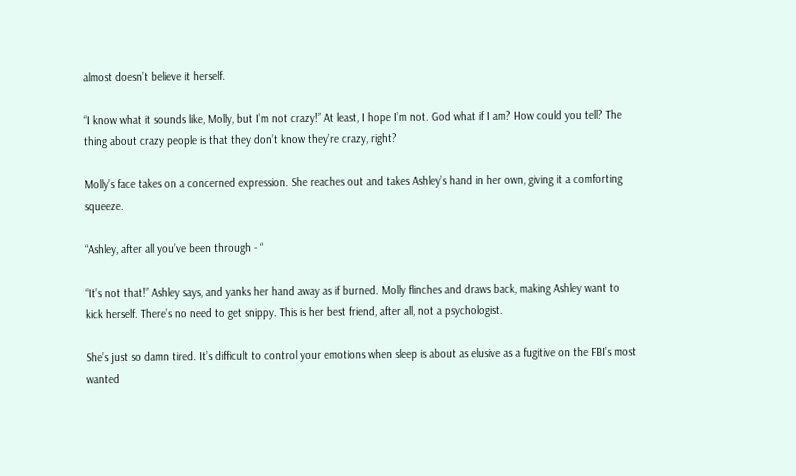almost doesn’t believe it herself.

“I know what it sounds like, Molly, but I’m not crazy!” At least, I hope I’m not. God what if I am? How could you tell? The thing about crazy people is that they don’t know they’re crazy, right?

Molly’s face takes on a concerned expression. She reaches out and takes Ashley’s hand in her own, giving it a comforting squeeze.

“Ashley, after all you’ve been through - “

“It’s not that!” Ashley says, and yanks her hand away as if burned. Molly flinches and draws back, making Ashley want to kick herself. There’s no need to get snippy. This is her best friend, after all, not a psychologist.

She’s just so damn tired. It’s difficult to control your emotions when sleep is about as elusive as a fugitive on the FBI’s most wanted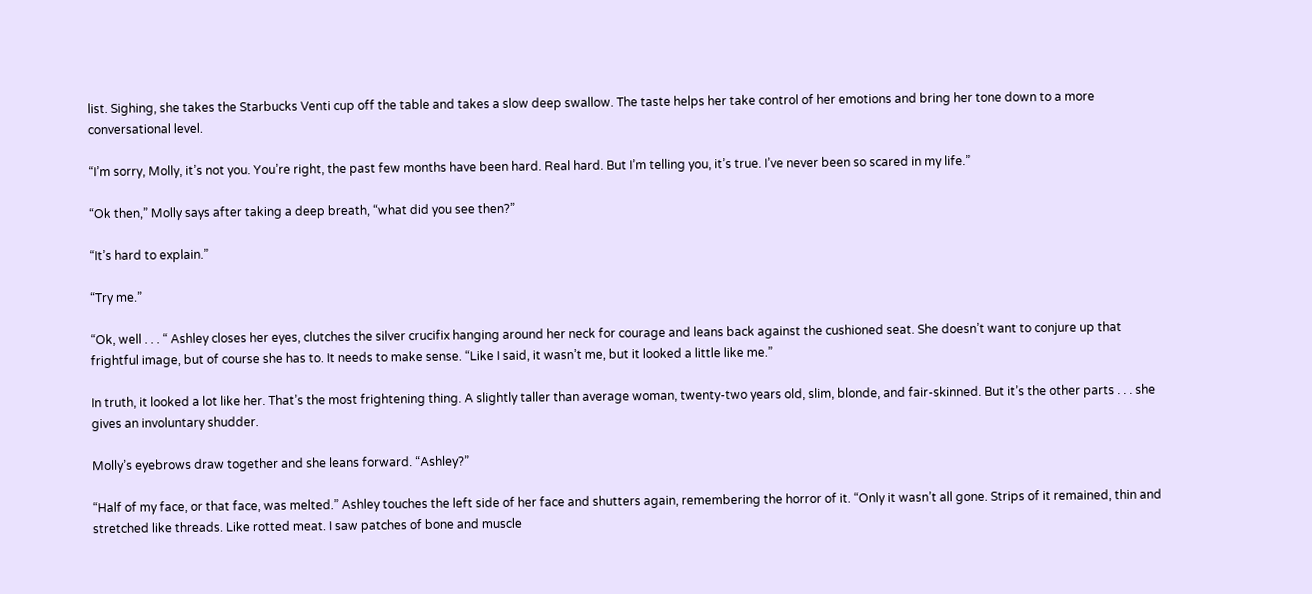list. Sighing, she takes the Starbucks Venti cup off the table and takes a slow deep swallow. The taste helps her take control of her emotions and bring her tone down to a more conversational level.

“I’m sorry, Molly, it’s not you. You’re right, the past few months have been hard. Real hard. But I’m telling you, it’s true. I’ve never been so scared in my life.”

“Ok then,” Molly says after taking a deep breath, “what did you see then?”

“It’s hard to explain.”

“Try me.”

“Ok, well . . . “ Ashley closes her eyes, clutches the silver crucifix hanging around her neck for courage and leans back against the cushioned seat. She doesn’t want to conjure up that frightful image, but of course she has to. It needs to make sense. “Like I said, it wasn’t me, but it looked a little like me.”

In truth, it looked a lot like her. That’s the most frightening thing. A slightly taller than average woman, twenty-two years old, slim, blonde, and fair-skinned. But it’s the other parts . . . she gives an involuntary shudder.

Molly’s eyebrows draw together and she leans forward. “Ashley?”

“Half of my face, or that face, was melted.” Ashley touches the left side of her face and shutters again, remembering the horror of it. “Only it wasn’t all gone. Strips of it remained, thin and stretched like threads. Like rotted meat. I saw patches of bone and muscle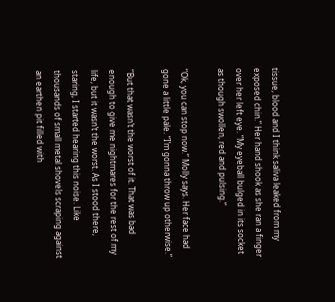tissue, blood and I think saliva leaked from my exposed chin.” Her hand shook as she ran a finger over her left eye. “My eyeball bulged in its socket as though swollen, red and pulsing.”

“Ok, you can stop now.” Molly says. Her face had gone a little pale. “I’m gonna throw up otherwise.”

“But that wasn’t the worst of it. That was bad enough to give me nightmares for the rest of my life, but it wasn’t the worst. As I stood there, staring, I started hearing this noise. Like thousands of small metal shovels scraping against an earthen pit filled with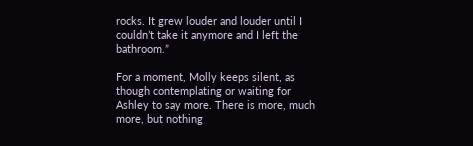rocks. It grew louder and louder until I couldn’t take it anymore and I left the bathroom.”

For a moment, Molly keeps silent, as though contemplating or waiting for Ashley to say more. There is more, much more, but nothing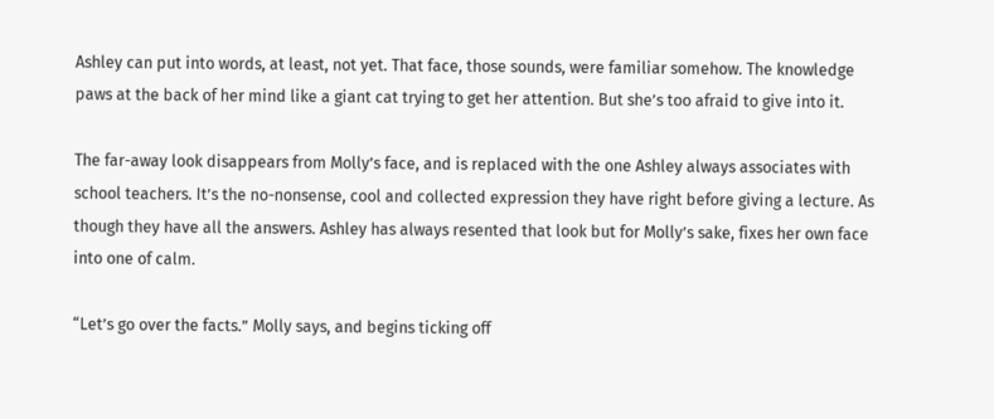Ashley can put into words, at least, not yet. That face, those sounds, were familiar somehow. The knowledge paws at the back of her mind like a giant cat trying to get her attention. But she’s too afraid to give into it.

The far-away look disappears from Molly’s face, and is replaced with the one Ashley always associates with school teachers. It’s the no-nonsense, cool and collected expression they have right before giving a lecture. As though they have all the answers. Ashley has always resented that look but for Molly’s sake, fixes her own face into one of calm.

“Let’s go over the facts.” Molly says, and begins ticking off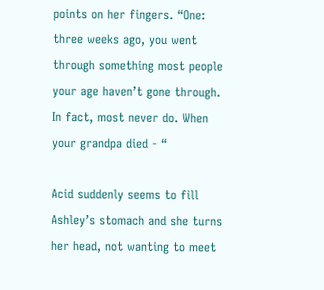points on her fingers. “One: three weeks ago, you went through something most people your age haven’t gone through. In fact, most never do. When your grandpa died - “

Acid suddenly seems to fill Ashley’s stomach and she turns her head, not wanting to meet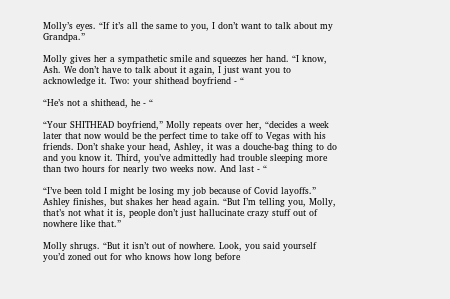Molly’s eyes. “If it’s all the same to you, I don’t want to talk about my Grandpa.”

Molly gives her a sympathetic smile and squeezes her hand. “I know, Ash. We don’t have to talk about it again, I just want you to acknowledge it. Two: your shithead boyfriend - “

“He’s not a shithead, he - “

“Your SHITHEAD boyfriend,” Molly repeats over her, “decides a week later that now would be the perfect time to take off to Vegas with his friends. Don’t shake your head, Ashley, it was a douche-bag thing to do and you know it. Third, you’ve admittedly had trouble sleeping more than two hours for nearly two weeks now. And last - “

“I’ve been told I might be losing my job because of Covid layoffs.” Ashley finishes, but shakes her head again. “But I’m telling you, Molly, that’s not what it is, people don’t just hallucinate crazy stuff out of nowhere like that.”

Molly shrugs. “But it isn’t out of nowhere. Look, you said yourself you’d zoned out for who knows how long before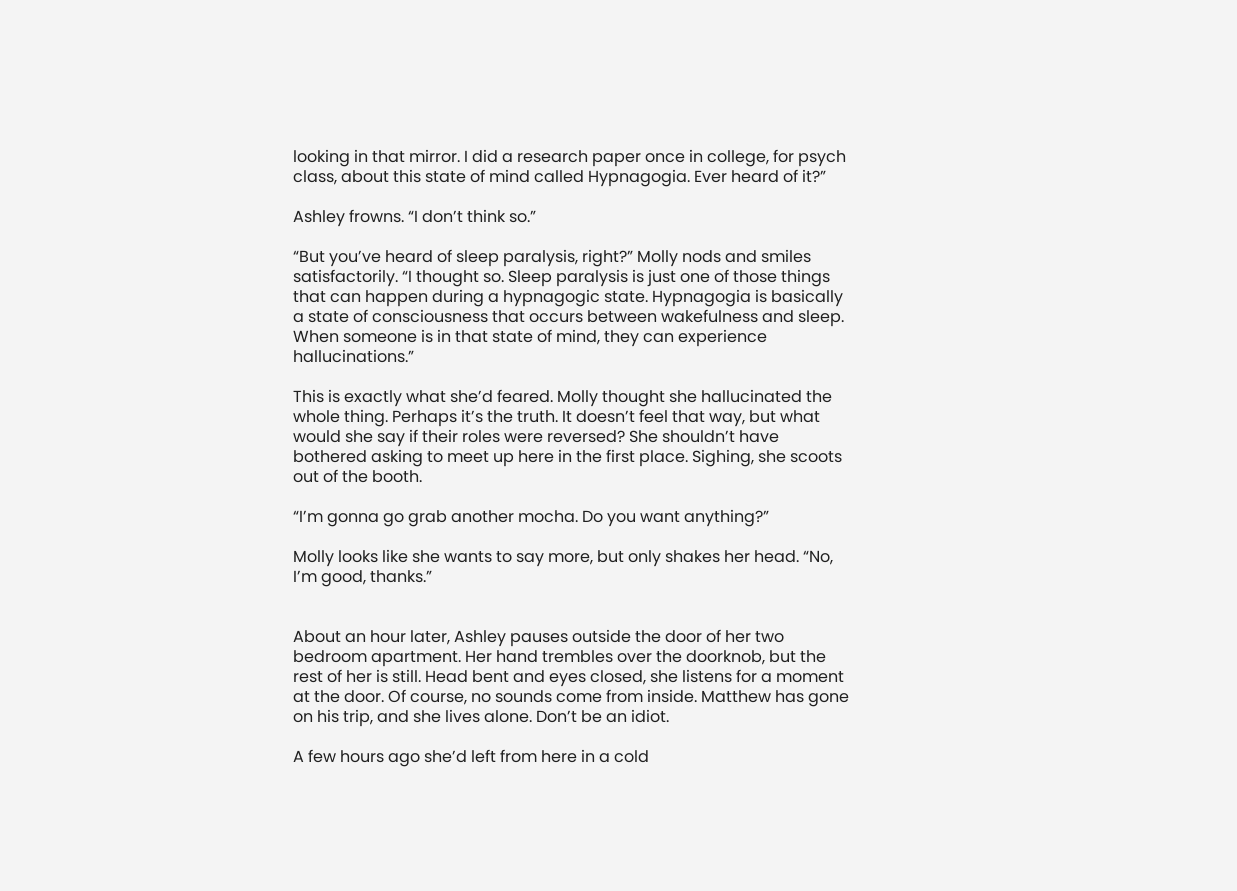looking in that mirror. I did a research paper once in college, for psych class, about this state of mind called Hypnagogia. Ever heard of it?”

Ashley frowns. “I don’t think so.”

“But you’ve heard of sleep paralysis, right?” Molly nods and smiles satisfactorily. “I thought so. Sleep paralysis is just one of those things that can happen during a hypnagogic state. Hypnagogia is basically a state of consciousness that occurs between wakefulness and sleep. When someone is in that state of mind, they can experience hallucinations.”

This is exactly what she’d feared. Molly thought she hallucinated the whole thing. Perhaps it’s the truth. It doesn’t feel that way, but what would she say if their roles were reversed? She shouldn’t have bothered asking to meet up here in the first place. Sighing, she scoots out of the booth.

“I’m gonna go grab another mocha. Do you want anything?”

Molly looks like she wants to say more, but only shakes her head. “No, I’m good, thanks.”


About an hour later, Ashley pauses outside the door of her two bedroom apartment. Her hand trembles over the doorknob, but the rest of her is still. Head bent and eyes closed, she listens for a moment at the door. Of course, no sounds come from inside. Matthew has gone on his trip, and she lives alone. Don’t be an idiot.

A few hours ago she’d left from here in a cold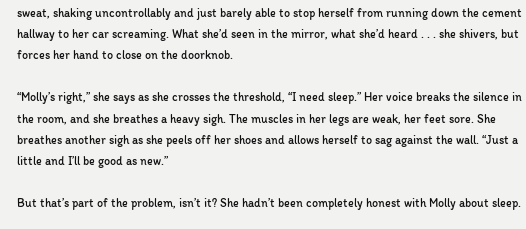sweat, shaking uncontrollably and just barely able to stop herself from running down the cement hallway to her car screaming. What she’d seen in the mirror, what she’d heard . . . she shivers, but forces her hand to close on the doorknob.

“Molly’s right,” she says as she crosses the threshold, “I need sleep.” Her voice breaks the silence in the room, and she breathes a heavy sigh. The muscles in her legs are weak, her feet sore. She breathes another sigh as she peels off her shoes and allows herself to sag against the wall. “Just a little and I’ll be good as new.”

But that’s part of the problem, isn’t it? She hadn’t been completely honest with Molly about sleep.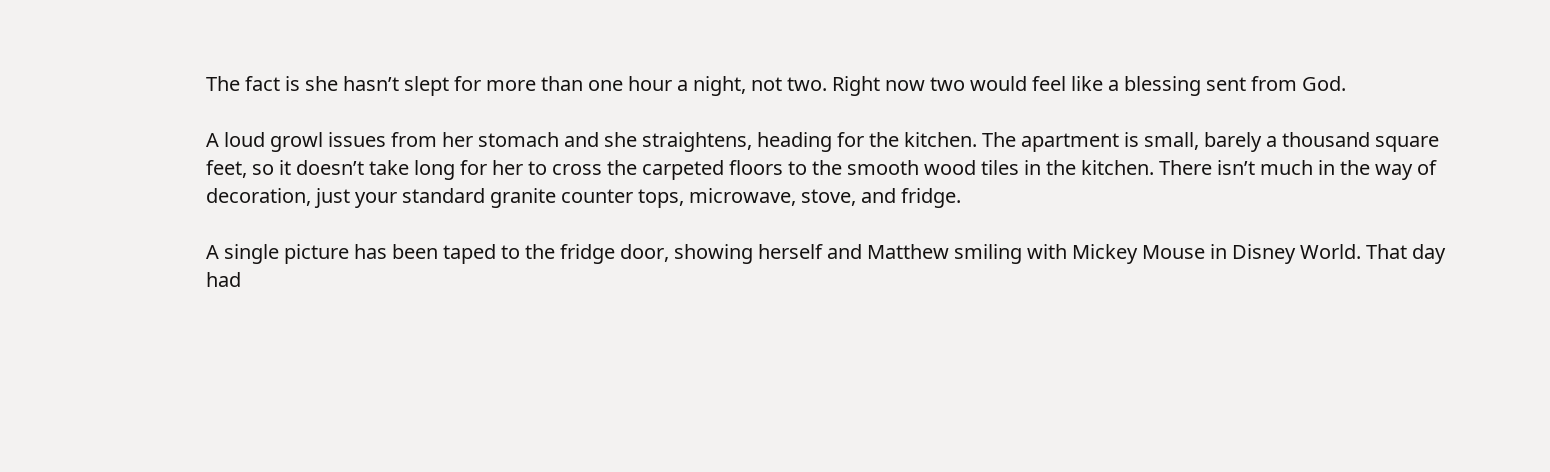The fact is she hasn’t slept for more than one hour a night, not two. Right now two would feel like a blessing sent from God.

A loud growl issues from her stomach and she straightens, heading for the kitchen. The apartment is small, barely a thousand square feet, so it doesn’t take long for her to cross the carpeted floors to the smooth wood tiles in the kitchen. There isn’t much in the way of decoration, just your standard granite counter tops, microwave, stove, and fridge.

A single picture has been taped to the fridge door, showing herself and Matthew smiling with Mickey Mouse in Disney World. That day had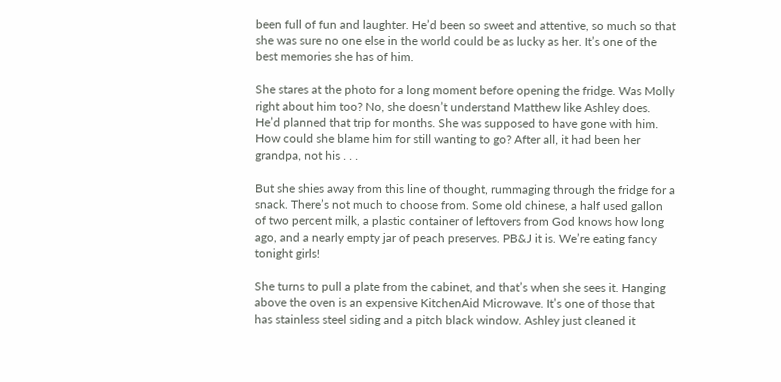been full of fun and laughter. He’d been so sweet and attentive, so much so that she was sure no one else in the world could be as lucky as her. It’s one of the best memories she has of him.

She stares at the photo for a long moment before opening the fridge. Was Molly right about him too? No, she doesn’t understand Matthew like Ashley does. He’d planned that trip for months. She was supposed to have gone with him. How could she blame him for still wanting to go? After all, it had been her grandpa, not his . . .

But she shies away from this line of thought, rummaging through the fridge for a snack. There’s not much to choose from. Some old chinese, a half used gallon of two percent milk, a plastic container of leftovers from God knows how long ago, and a nearly empty jar of peach preserves. PB&J it is. We’re eating fancy tonight girls!

She turns to pull a plate from the cabinet, and that’s when she sees it. Hanging above the oven is an expensive KitchenAid Microwave. It’s one of those that has stainless steel siding and a pitch black window. Ashley just cleaned it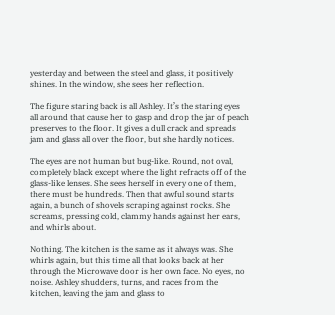yesterday and between the steel and glass, it positively shines. In the window, she sees her reflection.

The figure staring back is all Ashley. It’s the staring eyes all around that cause her to gasp and drop the jar of peach preserves to the floor. It gives a dull crack and spreads jam and glass all over the floor, but she hardly notices.

The eyes are not human but bug-like. Round, not oval, completely black except where the light refracts off of the glass-like lenses. She sees herself in every one of them, there must be hundreds. Then that awful sound starts again, a bunch of shovels scraping against rocks. She screams, pressing cold, clammy hands against her ears, and whirls about.

Nothing. The kitchen is the same as it always was. She whirls again, but this time all that looks back at her through the Microwave door is her own face. No eyes, no noise. Ashley shudders, turns, and races from the kitchen, leaving the jam and glass to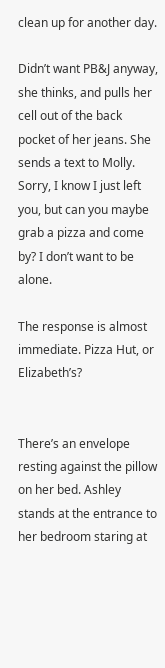clean up for another day.

Didn’t want PB&J anyway, she thinks, and pulls her cell out of the back pocket of her jeans. She sends a text to Molly. Sorry, I know I just left you, but can you maybe grab a pizza and come by? I don’t want to be alone.

The response is almost immediate. Pizza Hut, or Elizabeth’s?


There’s an envelope resting against the pillow on her bed. Ashley stands at the entrance to her bedroom staring at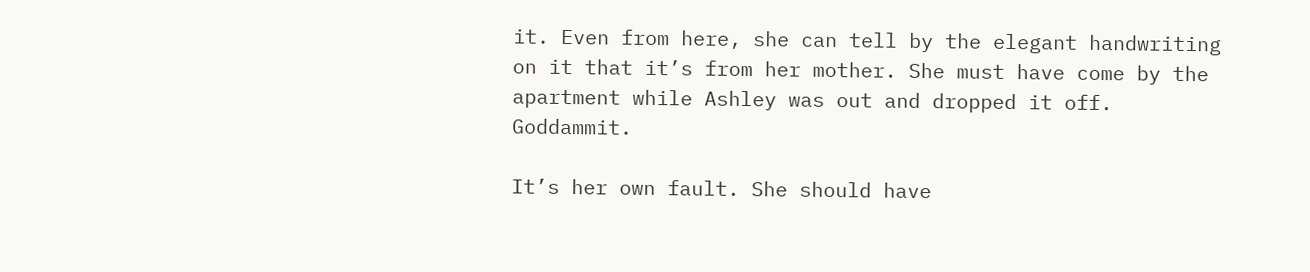it. Even from here, she can tell by the elegant handwriting on it that it’s from her mother. She must have come by the apartment while Ashley was out and dropped it off. Goddammit.

It’s her own fault. She should have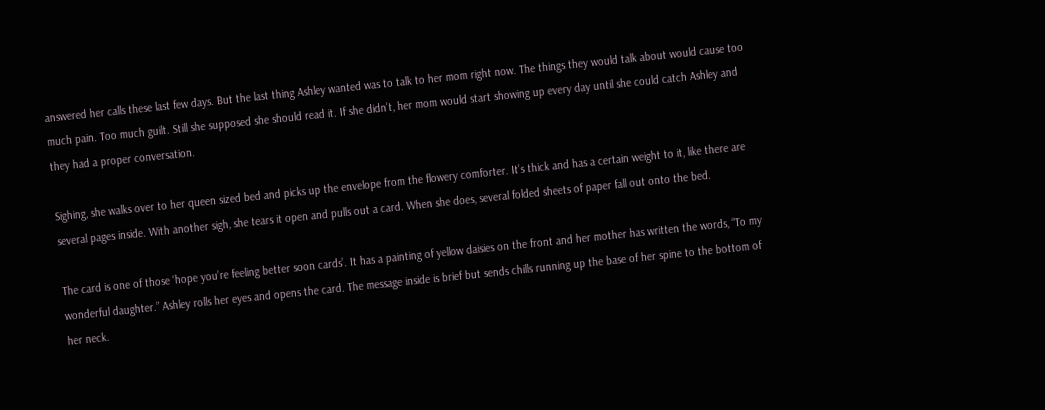answered her calls these last few days. But the last thing Ashley wanted was to talk to her mom right now. The things they would talk about would cause too much pain. Too much guilt. Still she supposed she should read it. If she didn’t, her mom would start showing up every day until she could catch Ashley and they had a proper conversation.

Sighing, she walks over to her queen sized bed and picks up the envelope from the flowery comforter. It’s thick and has a certain weight to it, like there are several pages inside. With another sigh, she tears it open and pulls out a card. When she does, several folded sheets of paper fall out onto the bed.

The card is one of those ‘hope you’re feeling better soon cards’. It has a painting of yellow daisies on the front and her mother has written the words, “To my wonderful daughter.” Ashley rolls her eyes and opens the card. The message inside is brief but sends chills running up the base of her spine to the bottom of her neck.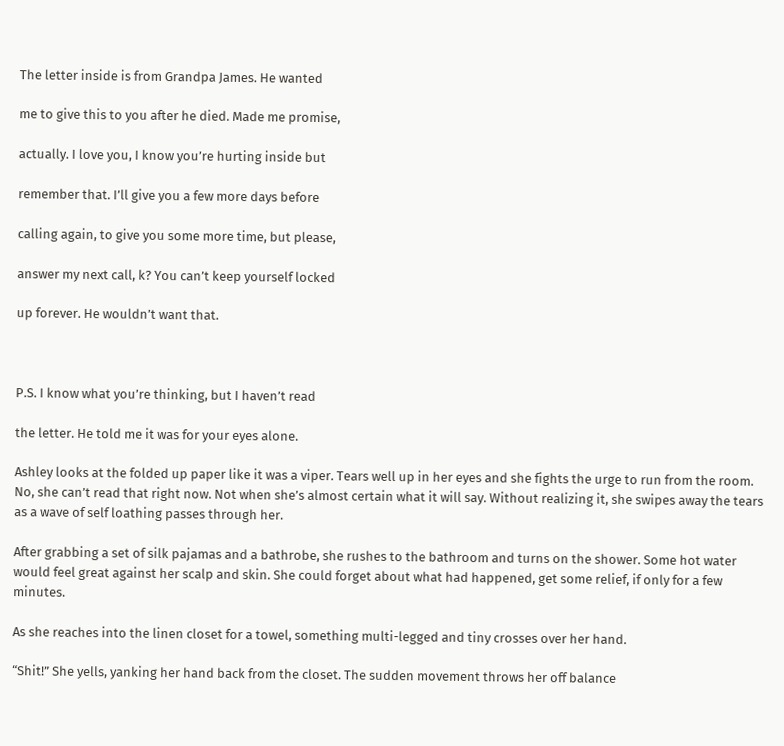The letter inside is from Grandpa James. He wanted

me to give this to you after he died. Made me promise,

actually. I love you, I know you’re hurting inside but

remember that. I’ll give you a few more days before

calling again, to give you some more time, but please,

answer my next call, k? You can’t keep yourself locked

up forever. He wouldn’t want that.



P.S. I know what you’re thinking, but I haven’t read

the letter. He told me it was for your eyes alone.

Ashley looks at the folded up paper like it was a viper. Tears well up in her eyes and she fights the urge to run from the room. No, she can’t read that right now. Not when she’s almost certain what it will say. Without realizing it, she swipes away the tears as a wave of self loathing passes through her.

After grabbing a set of silk pajamas and a bathrobe, she rushes to the bathroom and turns on the shower. Some hot water would feel great against her scalp and skin. She could forget about what had happened, get some relief, if only for a few minutes.

As she reaches into the linen closet for a towel, something multi-legged and tiny crosses over her hand.

“Shit!” She yells, yanking her hand back from the closet. The sudden movement throws her off balance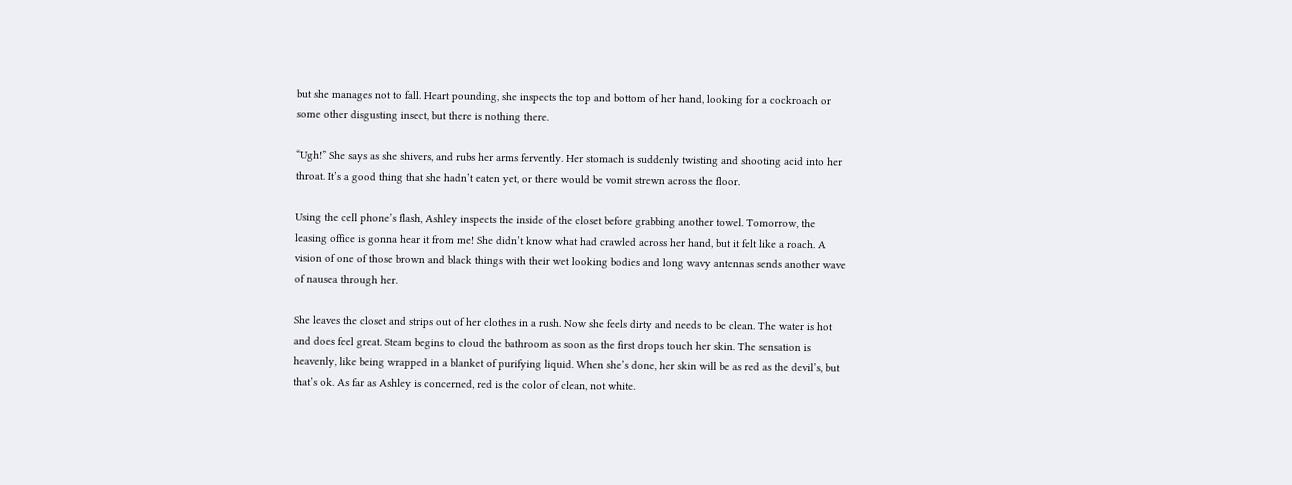but she manages not to fall. Heart pounding, she inspects the top and bottom of her hand, looking for a cockroach or some other disgusting insect, but there is nothing there.

“Ugh!” She says as she shivers, and rubs her arms fervently. Her stomach is suddenly twisting and shooting acid into her throat. It’s a good thing that she hadn’t eaten yet, or there would be vomit strewn across the floor.

Using the cell phone’s flash, Ashley inspects the inside of the closet before grabbing another towel. Tomorrow, the leasing office is gonna hear it from me! She didn’t know what had crawled across her hand, but it felt like a roach. A vision of one of those brown and black things with their wet looking bodies and long wavy antennas sends another wave of nausea through her.

She leaves the closet and strips out of her clothes in a rush. Now she feels dirty and needs to be clean. The water is hot and does feel great. Steam begins to cloud the bathroom as soon as the first drops touch her skin. The sensation is heavenly, like being wrapped in a blanket of purifying liquid. When she’s done, her skin will be as red as the devil’s, but that’s ok. As far as Ashley is concerned, red is the color of clean, not white.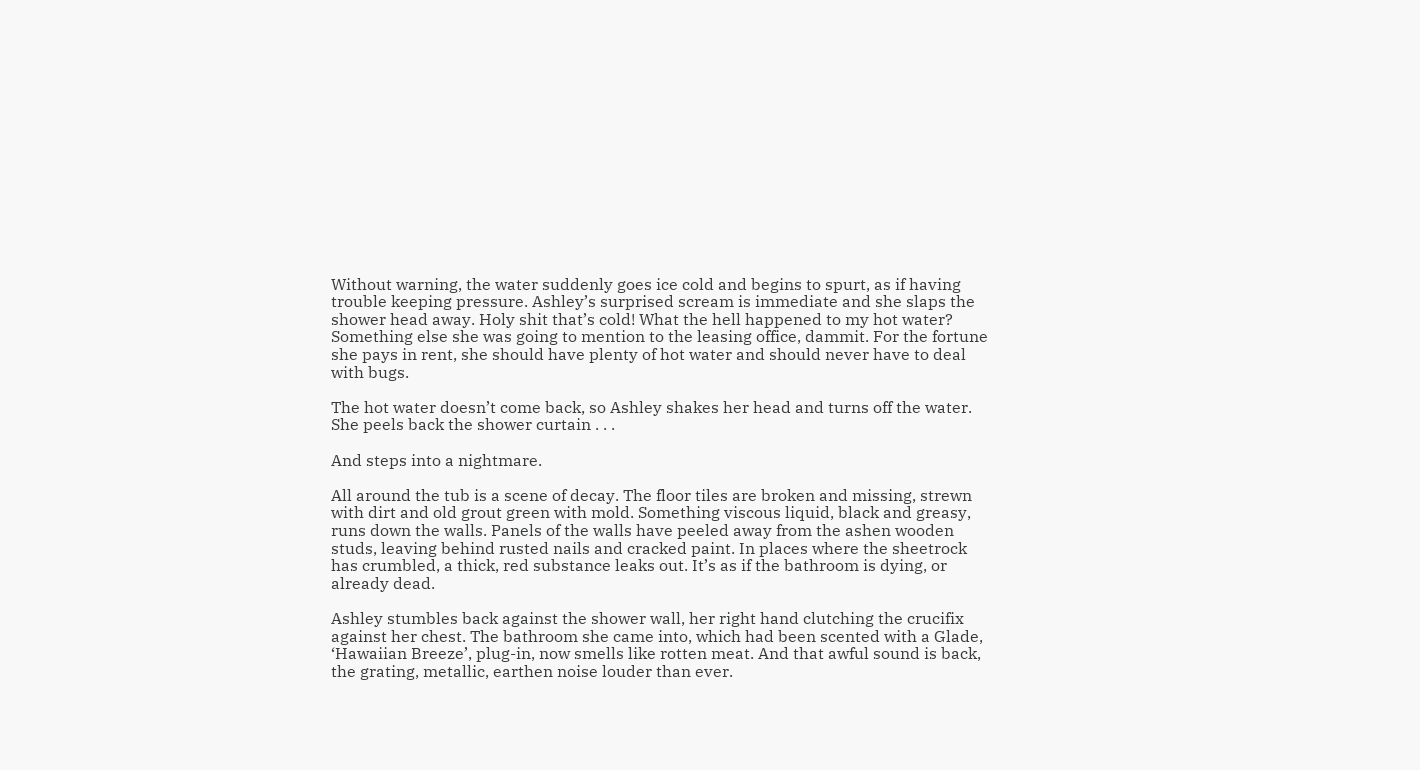Without warning, the water suddenly goes ice cold and begins to spurt, as if having trouble keeping pressure. Ashley’s surprised scream is immediate and she slaps the shower head away. Holy shit that’s cold! What the hell happened to my hot water? Something else she was going to mention to the leasing office, dammit. For the fortune she pays in rent, she should have plenty of hot water and should never have to deal with bugs.

The hot water doesn’t come back, so Ashley shakes her head and turns off the water. She peels back the shower curtain . . .

And steps into a nightmare.

All around the tub is a scene of decay. The floor tiles are broken and missing, strewn with dirt and old grout green with mold. Something viscous liquid, black and greasy, runs down the walls. Panels of the walls have peeled away from the ashen wooden studs, leaving behind rusted nails and cracked paint. In places where the sheetrock has crumbled, a thick, red substance leaks out. It’s as if the bathroom is dying, or already dead.

Ashley stumbles back against the shower wall, her right hand clutching the crucifix against her chest. The bathroom she came into, which had been scented with a Glade, ‘Hawaiian Breeze’, plug-in, now smells like rotten meat. And that awful sound is back, the grating, metallic, earthen noise louder than ever.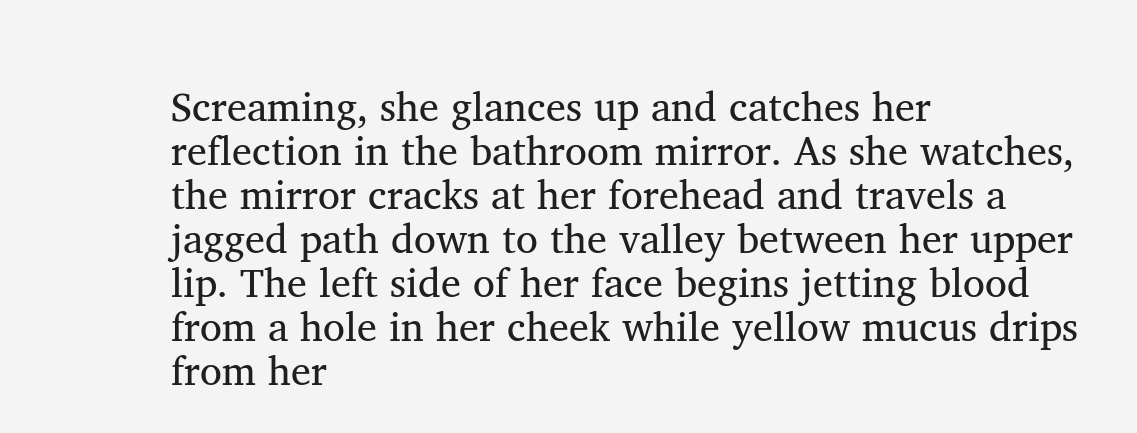Screaming, she glances up and catches her reflection in the bathroom mirror. As she watches, the mirror cracks at her forehead and travels a jagged path down to the valley between her upper lip. The left side of her face begins jetting blood from a hole in her cheek while yellow mucus drips from her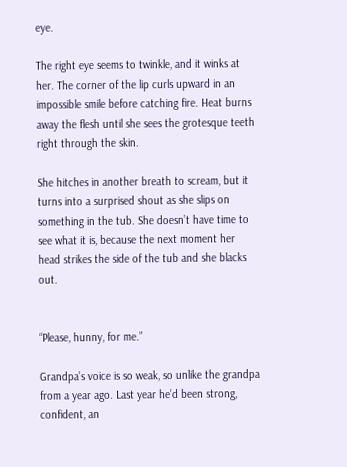eye.

The right eye seems to twinkle, and it winks at her. The corner of the lip curls upward in an impossible smile before catching fire. Heat burns away the flesh until she sees the grotesque teeth right through the skin.

She hitches in another breath to scream, but it turns into a surprised shout as she slips on something in the tub. She doesn’t have time to see what it is, because the next moment her head strikes the side of the tub and she blacks out.


“Please, hunny, for me.”

Grandpa’s voice is so weak, so unlike the grandpa from a year ago. Last year he’d been strong, confident, an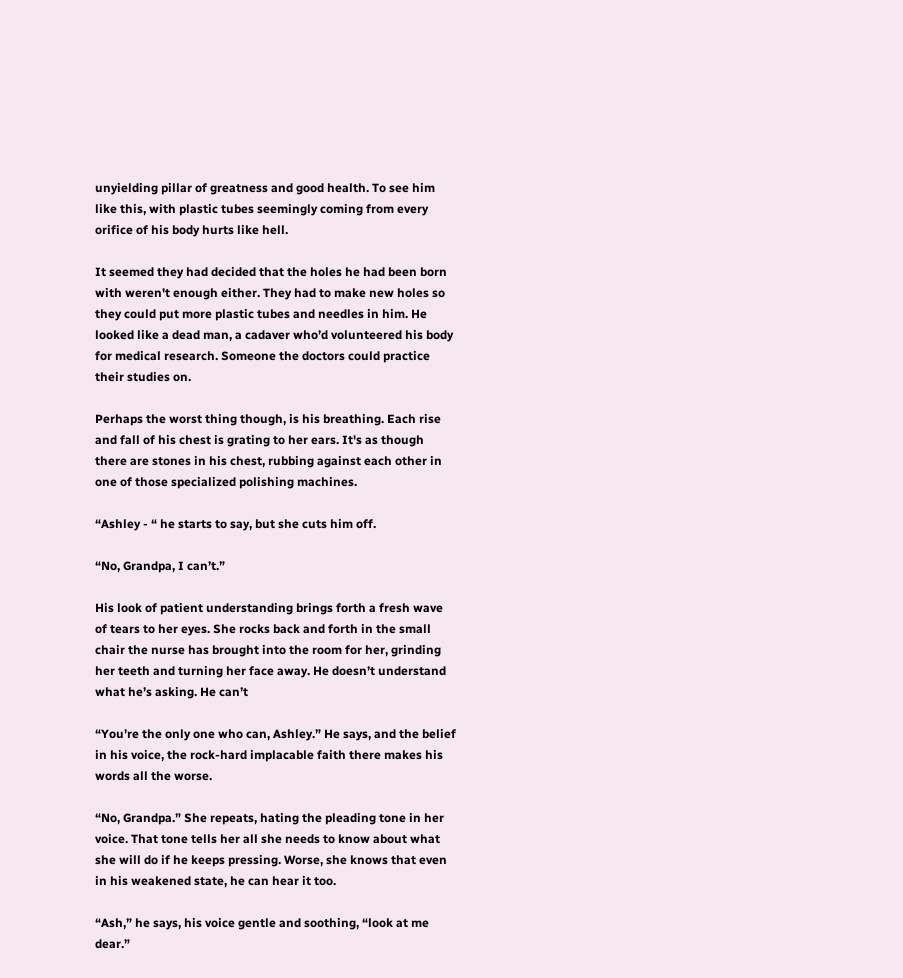unyielding pillar of greatness and good health. To see him like this, with plastic tubes seemingly coming from every orifice of his body hurts like hell.

It seemed they had decided that the holes he had been born with weren't enough either. They had to make new holes so they could put more plastic tubes and needles in him. He looked like a dead man, a cadaver who’d volunteered his body for medical research. Someone the doctors could practice their studies on.

Perhaps the worst thing though, is his breathing. Each rise and fall of his chest is grating to her ears. It's as though there are stones in his chest, rubbing against each other in one of those specialized polishing machines.

“Ashley - “ he starts to say, but she cuts him off.

“No, Grandpa, I can’t.”

His look of patient understanding brings forth a fresh wave of tears to her eyes. She rocks back and forth in the small chair the nurse has brought into the room for her, grinding her teeth and turning her face away. He doesn’t understand what he’s asking. He can’t

“You’re the only one who can, Ashley.” He says, and the belief in his voice, the rock-hard implacable faith there makes his words all the worse.

“No, Grandpa.” She repeats, hating the pleading tone in her voice. That tone tells her all she needs to know about what she will do if he keeps pressing. Worse, she knows that even in his weakened state, he can hear it too.

“Ash,” he says, his voice gentle and soothing, “look at me dear.”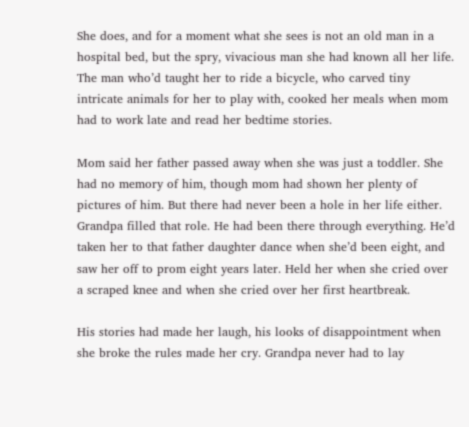She does, and for a moment what she sees is not an old man in a hospital bed, but the spry, vivacious man she had known all her life. The man who’d taught her to ride a bicycle, who carved tiny intricate animals for her to play with, cooked her meals when mom had to work late and read her bedtime stories.

Mom said her father passed away when she was just a toddler. She had no memory of him, though mom had shown her plenty of pictures of him. But there had never been a hole in her life either. Grandpa filled that role. He had been there through everything. He’d taken her to that father daughter dance when she’d been eight, and saw her off to prom eight years later. Held her when she cried over a scraped knee and when she cried over her first heartbreak.

His stories had made her laugh, his looks of disappointment when she broke the rules made her cry. Grandpa never had to lay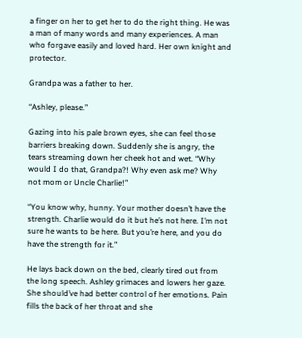a finger on her to get her to do the right thing. He was a man of many words and many experiences. A man who forgave easily and loved hard. Her own knight and protector.

Grandpa was a father to her.

“Ashley, please.”

Gazing into his pale brown eyes, she can feel those barriers breaking down. Suddenly she is angry, the tears streaming down her cheek hot and wet. “Why would I do that, Grandpa?! Why even ask me? Why not mom or Uncle Charlie!”

“You know why, hunny. Your mother doesn’t have the strength. Charlie would do it but he’s not here. I’m not sure he wants to be here. But you’re here, and you do have the strength for it.”

He lays back down on the bed, clearly tired out from the long speech. Ashley grimaces and lowers her gaze. She should’ve had better control of her emotions. Pain fills the back of her throat and she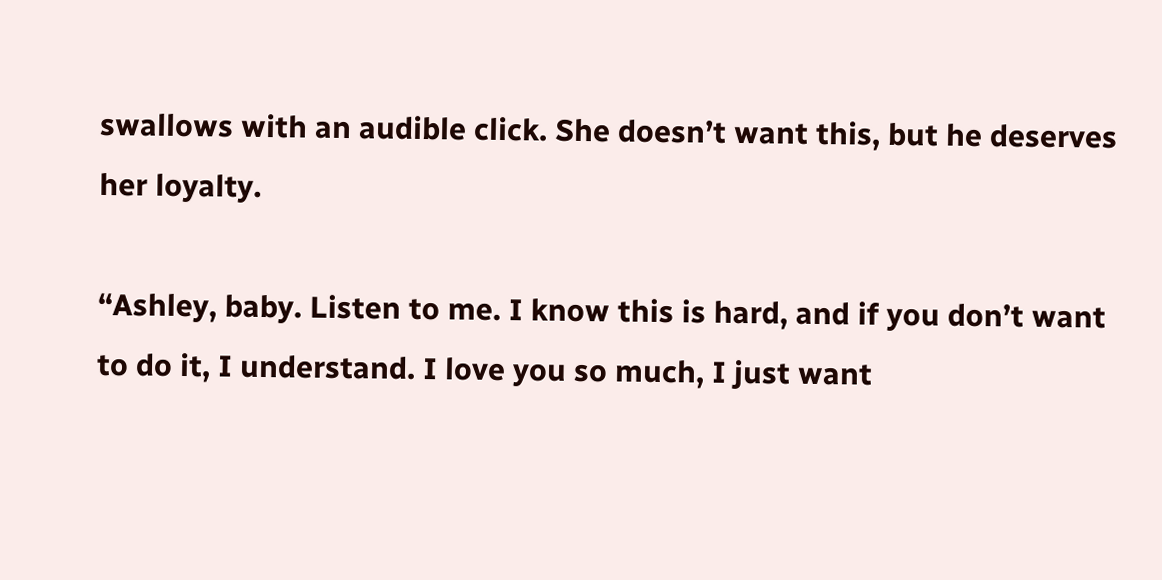swallows with an audible click. She doesn’t want this, but he deserves her loyalty.

“Ashley, baby. Listen to me. I know this is hard, and if you don’t want to do it, I understand. I love you so much, I just want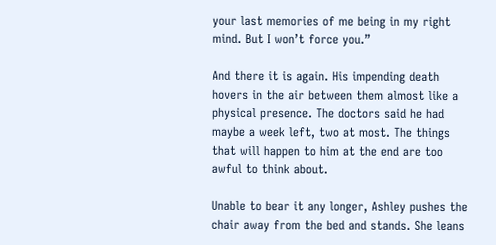your last memories of me being in my right mind. But I won’t force you.”

And there it is again. His impending death hovers in the air between them almost like a physical presence. The doctors said he had maybe a week left, two at most. The things that will happen to him at the end are too awful to think about.

Unable to bear it any longer, Ashley pushes the chair away from the bed and stands. She leans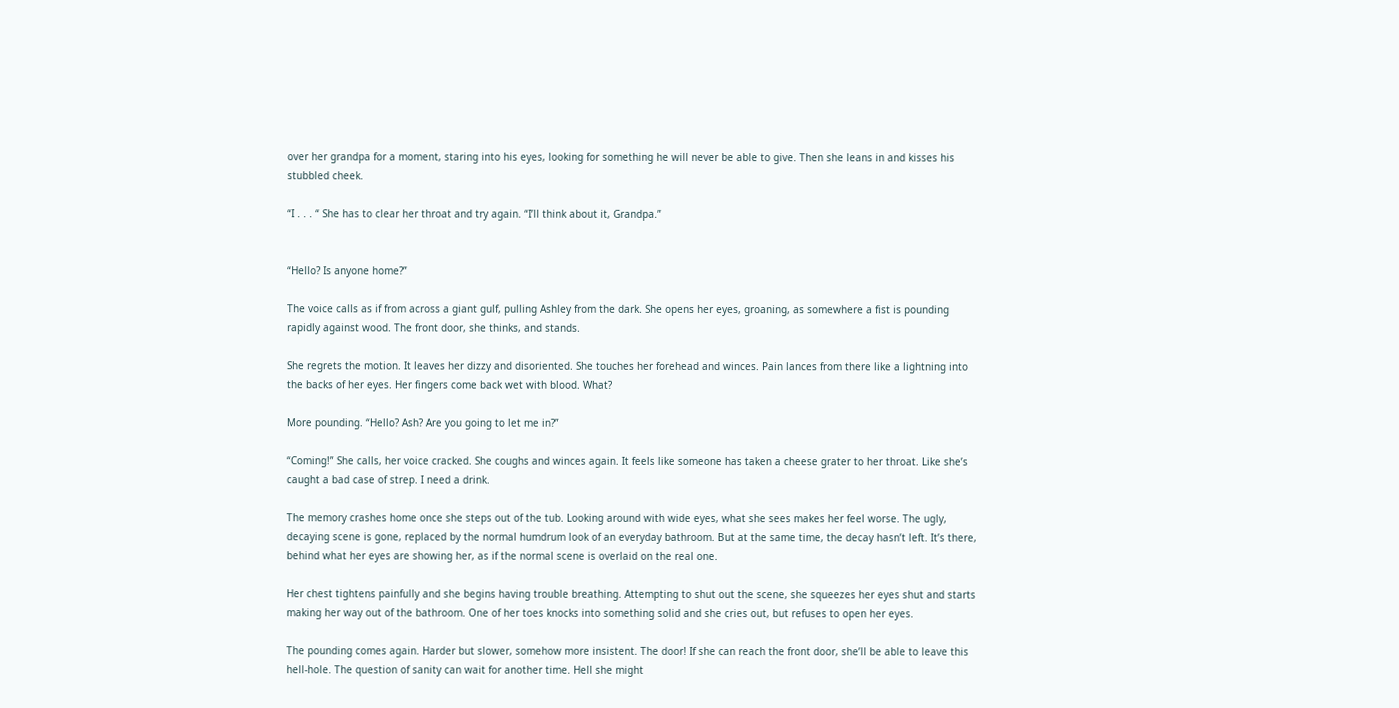over her grandpa for a moment, staring into his eyes, looking for something he will never be able to give. Then she leans in and kisses his stubbled cheek.

“I . . . “ She has to clear her throat and try again. “I’ll think about it, Grandpa.”


“Hello? Is anyone home?”

The voice calls as if from across a giant gulf, pulling Ashley from the dark. She opens her eyes, groaning, as somewhere a fist is pounding rapidly against wood. The front door, she thinks, and stands.

She regrets the motion. It leaves her dizzy and disoriented. She touches her forehead and winces. Pain lances from there like a lightning into the backs of her eyes. Her fingers come back wet with blood. What?

More pounding. “Hello? Ash? Are you going to let me in?”

“Coming!” She calls, her voice cracked. She coughs and winces again. It feels like someone has taken a cheese grater to her throat. Like she’s caught a bad case of strep. I need a drink.

The memory crashes home once she steps out of the tub. Looking around with wide eyes, what she sees makes her feel worse. The ugly, decaying scene is gone, replaced by the normal humdrum look of an everyday bathroom. But at the same time, the decay hasn’t left. It’s there, behind what her eyes are showing her, as if the normal scene is overlaid on the real one.

Her chest tightens painfully and she begins having trouble breathing. Attempting to shut out the scene, she squeezes her eyes shut and starts making her way out of the bathroom. One of her toes knocks into something solid and she cries out, but refuses to open her eyes.

The pounding comes again. Harder but slower, somehow more insistent. The door! If she can reach the front door, she’ll be able to leave this hell-hole. The question of sanity can wait for another time. Hell she might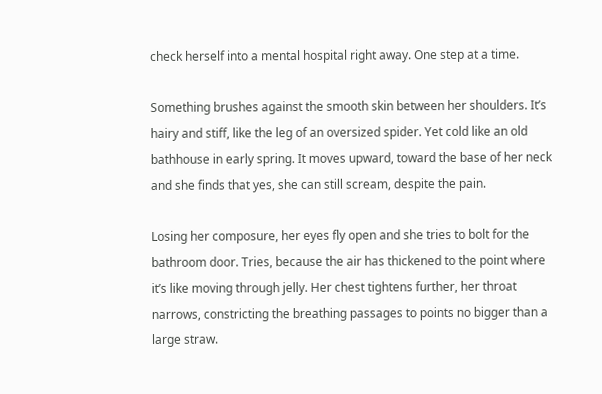check herself into a mental hospital right away. One step at a time.

Something brushes against the smooth skin between her shoulders. It’s hairy and stiff, like the leg of an oversized spider. Yet cold like an old bathhouse in early spring. It moves upward, toward the base of her neck and she finds that yes, she can still scream, despite the pain.

Losing her composure, her eyes fly open and she tries to bolt for the bathroom door. Tries, because the air has thickened to the point where it’s like moving through jelly. Her chest tightens further, her throat narrows, constricting the breathing passages to points no bigger than a large straw.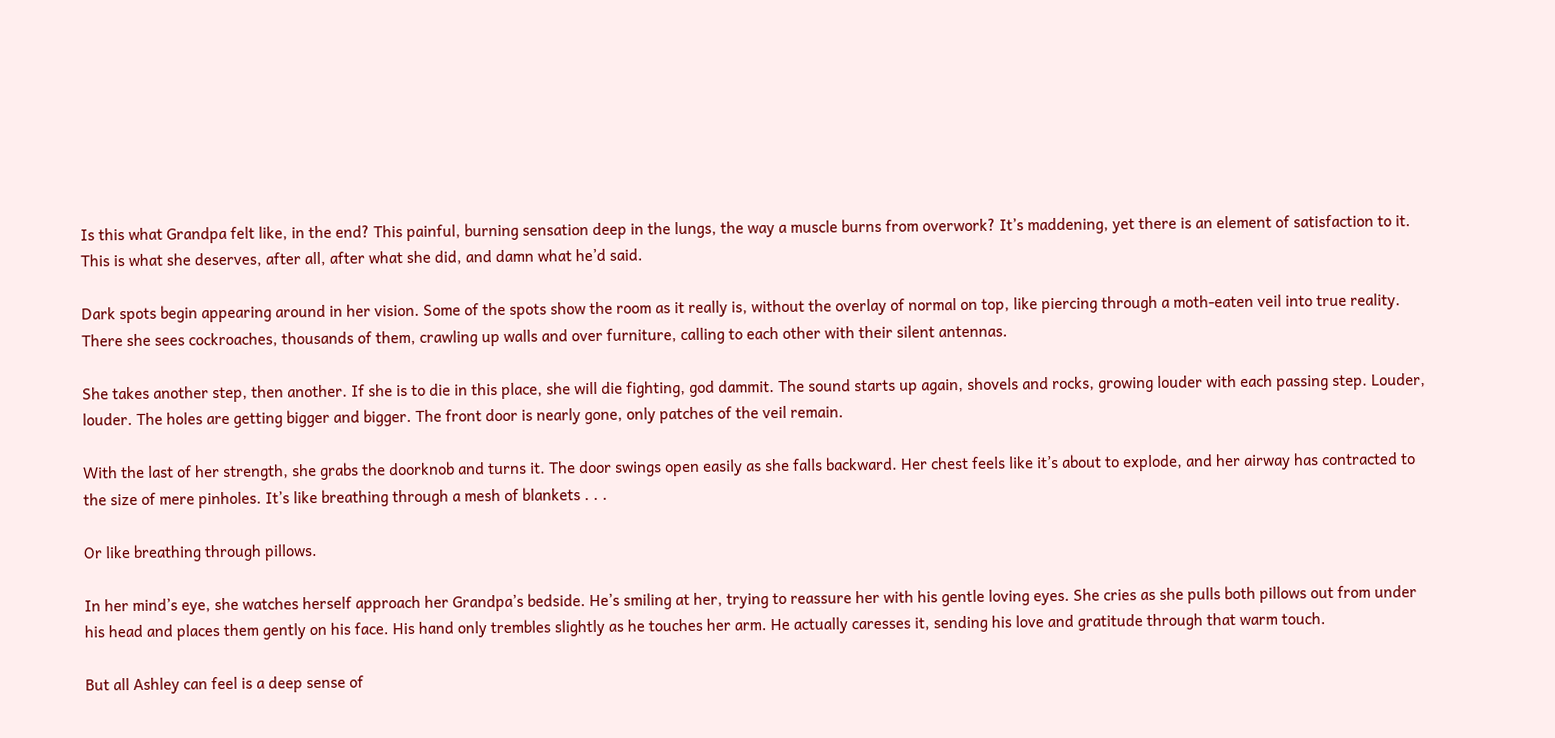Is this what Grandpa felt like, in the end? This painful, burning sensation deep in the lungs, the way a muscle burns from overwork? It’s maddening, yet there is an element of satisfaction to it. This is what she deserves, after all, after what she did, and damn what he’d said.

Dark spots begin appearing around in her vision. Some of the spots show the room as it really is, without the overlay of normal on top, like piercing through a moth-eaten veil into true reality. There she sees cockroaches, thousands of them, crawling up walls and over furniture, calling to each other with their silent antennas.

She takes another step, then another. If she is to die in this place, she will die fighting, god dammit. The sound starts up again, shovels and rocks, growing louder with each passing step. Louder, louder. The holes are getting bigger and bigger. The front door is nearly gone, only patches of the veil remain.

With the last of her strength, she grabs the doorknob and turns it. The door swings open easily as she falls backward. Her chest feels like it’s about to explode, and her airway has contracted to the size of mere pinholes. It’s like breathing through a mesh of blankets . . .

Or like breathing through pillows.

In her mind’s eye, she watches herself approach her Grandpa’s bedside. He’s smiling at her, trying to reassure her with his gentle loving eyes. She cries as she pulls both pillows out from under his head and places them gently on his face. His hand only trembles slightly as he touches her arm. He actually caresses it, sending his love and gratitude through that warm touch.

But all Ashley can feel is a deep sense of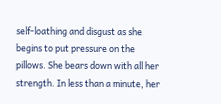self-loathing and disgust as she begins to put pressure on the pillows. She bears down with all her strength. In less than a minute, her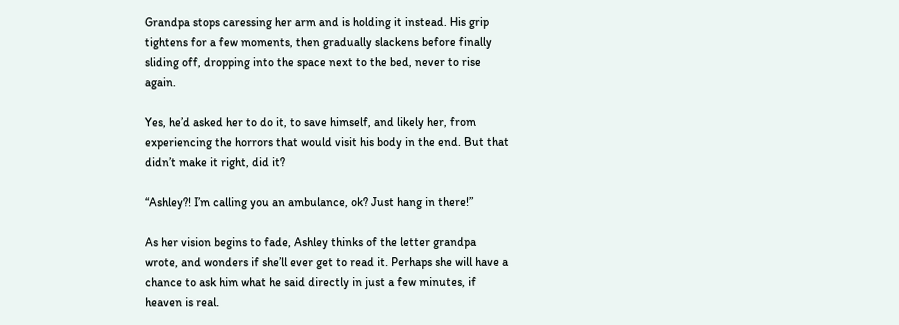Grandpa stops caressing her arm and is holding it instead. His grip tightens for a few moments, then gradually slackens before finally sliding off, dropping into the space next to the bed, never to rise again.

Yes, he’d asked her to do it, to save himself, and likely her, from experiencing the horrors that would visit his body in the end. But that didn’t make it right, did it?

“Ashley?! I’m calling you an ambulance, ok? Just hang in there!”

As her vision begins to fade, Ashley thinks of the letter grandpa wrote, and wonders if she’ll ever get to read it. Perhaps she will have a chance to ask him what he said directly in just a few minutes, if heaven is real.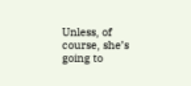Unless, of course, she’s going to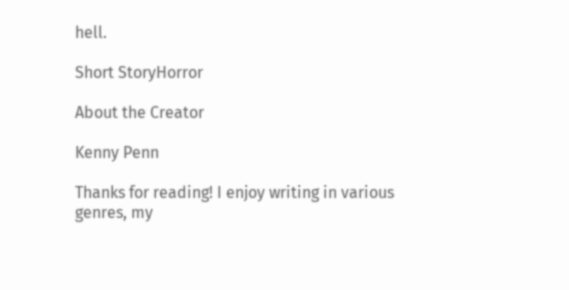hell.

Short StoryHorror

About the Creator

Kenny Penn

Thanks for reading! I enjoy writing in various genres, my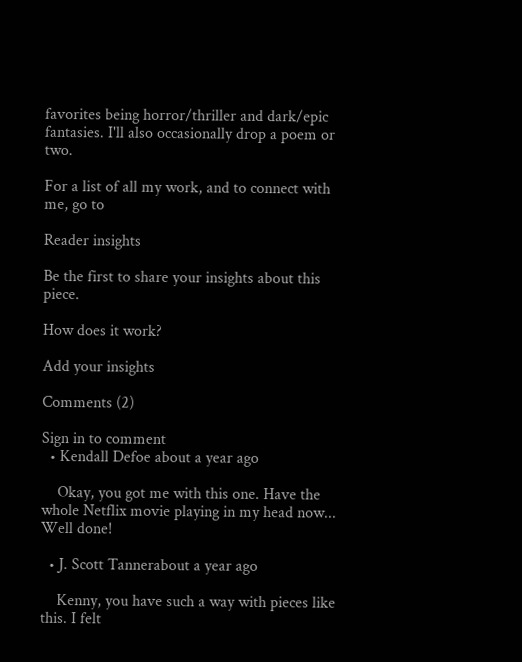favorites being horror/thriller and dark/epic fantasies. I'll also occasionally drop a poem or two.

For a list of all my work, and to connect with me, go to

Reader insights

Be the first to share your insights about this piece.

How does it work?

Add your insights

Comments (2)

Sign in to comment
  • Kendall Defoe about a year ago

    Okay, you got me with this one. Have the whole Netflix movie playing in my head now... Well done!

  • J. Scott Tannerabout a year ago

    Kenny, you have such a way with pieces like this. I felt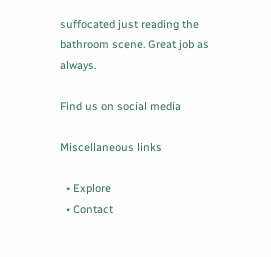suffocated just reading the bathroom scene. Great job as always.

Find us on social media

Miscellaneous links

  • Explore
  • Contact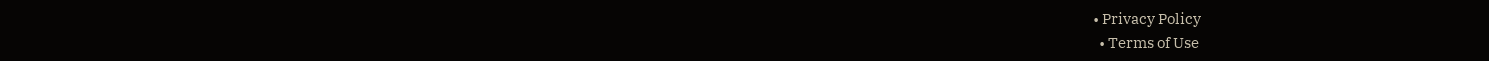• Privacy Policy
  • Terms of Use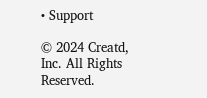• Support

© 2024 Creatd, Inc. All Rights Reserved.